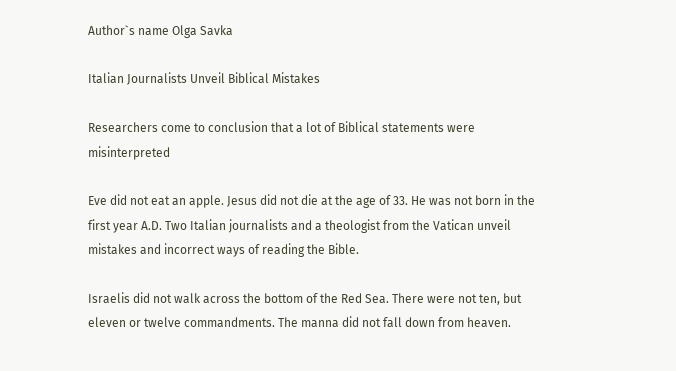Author`s name Olga Savka

Italian Journalists Unveil Biblical Mistakes

Researchers come to conclusion that a lot of Biblical statements were misinterpreted

Eve did not eat an apple. Jesus did not die at the age of 33. He was not born in the first year A.D. Two Italian journalists and a theologist from the Vatican unveil mistakes and incorrect ways of reading the Bible.

Israelis did not walk across the bottom of the Red Sea. There were not ten, but eleven or twelve commandments. The manna did not fall down from heaven.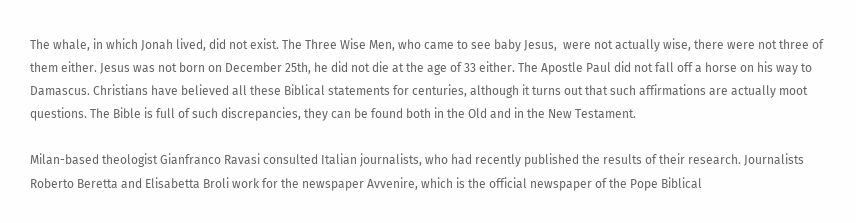The whale, in which Jonah lived, did not exist. The Three Wise Men, who came to see baby Jesus,  were not actually wise, there were not three of them either. Jesus was not born on December 25th, he did not die at the age of 33 either. The Apostle Paul did not fall off a horse on his way to Damascus. Christians have believed all these Biblical statements for centuries, although it turns out that such affirmations are actually moot questions. The Bible is full of such discrepancies, they can be found both in the Old and in the New Testament.

Milan-based theologist Gianfranco Ravasi consulted Italian journalists, who had recently published the results of their research. Journalists Roberto Beretta and Elisabetta Broli work for the newspaper Avvenire, which is the official newspaper of the Pope Biblical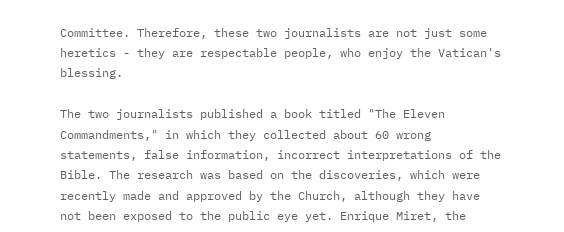Committee. Therefore, these two journalists are not just some heretics - they are respectable people, who enjoy the Vatican's blessing.

The two journalists published a book titled "The Eleven Commandments," in which they collected about 60 wrong statements, false information, incorrect interpretations of the Bible. The research was based on the discoveries, which were recently made and approved by the Church, although they have not been exposed to the public eye yet. Enrique Miret, the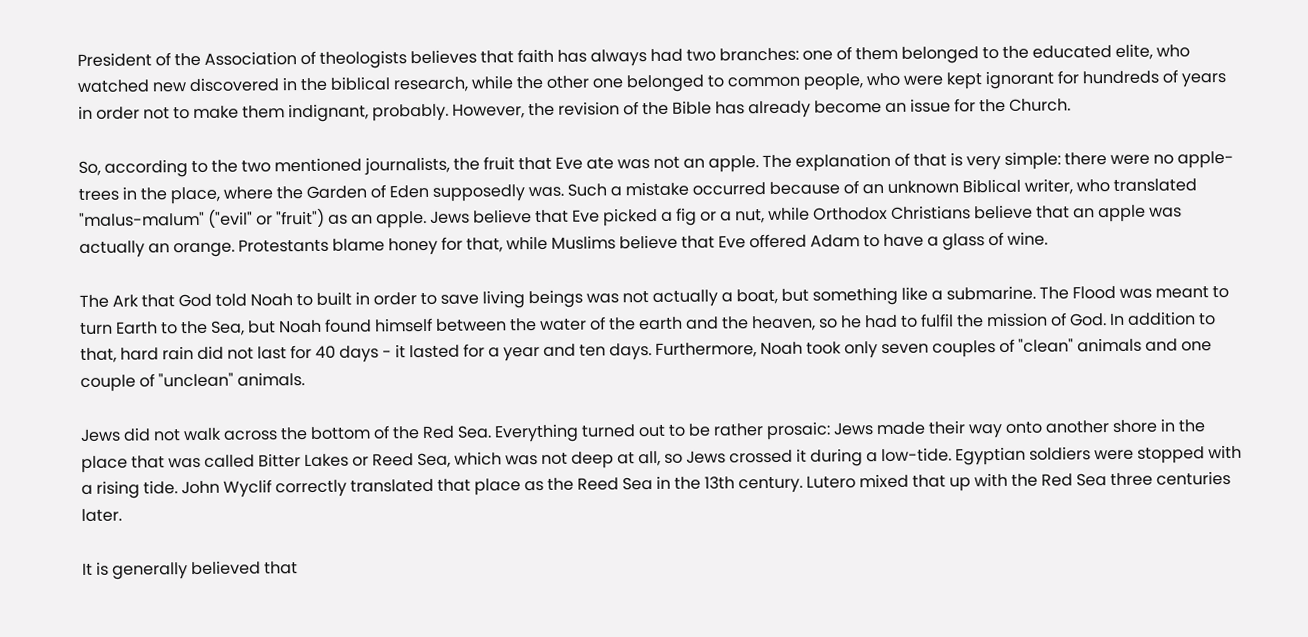President of the Association of theologists believes that faith has always had two branches: one of them belonged to the educated elite, who watched new discovered in the biblical research, while the other one belonged to common people, who were kept ignorant for hundreds of years in order not to make them indignant, probably. However, the revision of the Bible has already become an issue for the Church.

So, according to the two mentioned journalists, the fruit that Eve ate was not an apple. The explanation of that is very simple: there were no apple-trees in the place, where the Garden of Eden supposedly was. Such a mistake occurred because of an unknown Biblical writer, who translated "malus-malum" ("evil" or "fruit") as an apple. Jews believe that Eve picked a fig or a nut, while Orthodox Christians believe that an apple was actually an orange. Protestants blame honey for that, while Muslims believe that Eve offered Adam to have a glass of wine.

The Ark that God told Noah to built in order to save living beings was not actually a boat, but something like a submarine. The Flood was meant to turn Earth to the Sea, but Noah found himself between the water of the earth and the heaven, so he had to fulfil the mission of God. In addition to that, hard rain did not last for 40 days - it lasted for a year and ten days. Furthermore, Noah took only seven couples of "clean" animals and one couple of "unclean" animals.

Jews did not walk across the bottom of the Red Sea. Everything turned out to be rather prosaic: Jews made their way onto another shore in the place that was called Bitter Lakes or Reed Sea, which was not deep at all, so Jews crossed it during a low-tide. Egyptian soldiers were stopped with a rising tide. John Wyclif correctly translated that place as the Reed Sea in the 13th century. Lutero mixed that up with the Red Sea three centuries later.

It is generally believed that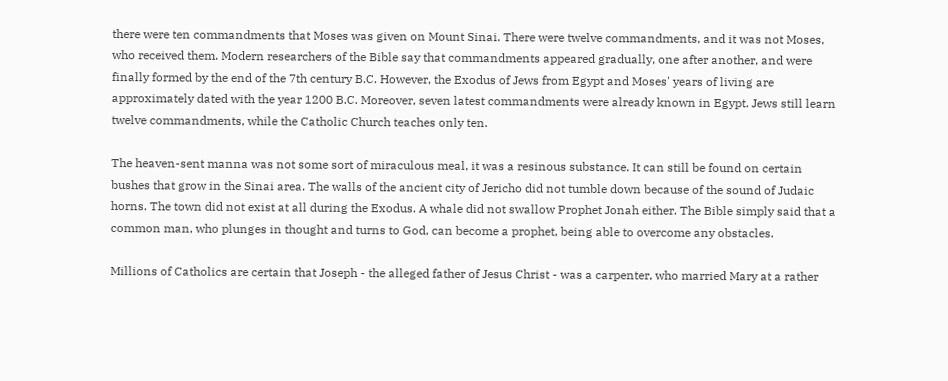there were ten commandments that Moses was given on Mount Sinai. There were twelve commandments, and it was not Moses, who received them. Modern researchers of the Bible say that commandments appeared gradually, one after another, and were finally formed by the end of the 7th century B.C. However, the Exodus of Jews from Egypt and Moses' years of living are approximately dated with the year 1200 B.C. Moreover, seven latest commandments were already known in Egypt. Jews still learn twelve commandments, while the Catholic Church teaches only ten.

The heaven-sent manna was not some sort of miraculous meal, it was a resinous substance. It can still be found on certain bushes that grow in the Sinai area. The walls of the ancient city of Jericho did not tumble down because of the sound of Judaic horns. The town did not exist at all during the Exodus. A whale did not swallow Prophet Jonah either. The Bible simply said that a common man, who plunges in thought and turns to God, can become a prophet, being able to overcome any obstacles.

Millions of Catholics are certain that Joseph - the alleged father of Jesus Christ - was a carpenter, who married Mary at a rather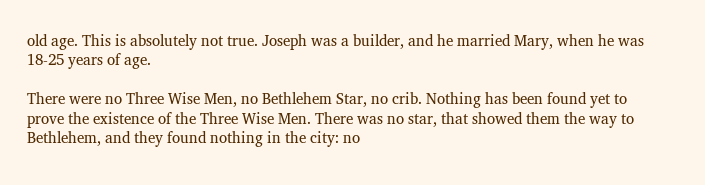old age. This is absolutely not true. Joseph was a builder, and he married Mary, when he was 18-25 years of age.

There were no Three Wise Men, no Bethlehem Star, no crib. Nothing has been found yet to prove the existence of the Three Wise Men. There was no star, that showed them the way to Bethlehem, and they found nothing in the city: no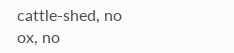cattle-shed, no ox, no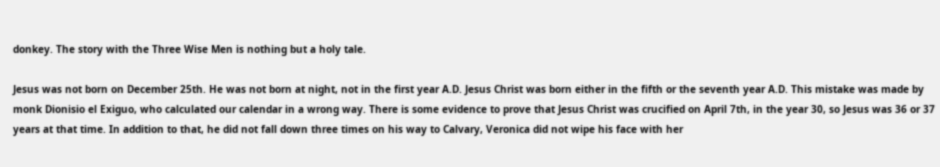donkey. The story with the Three Wise Men is nothing but a holy tale.

Jesus was not born on December 25th. He was not born at night, not in the first year A.D. Jesus Christ was born either in the fifth or the seventh year A.D. This mistake was made by monk Dionisio el Exiguo, who calculated our calendar in a wrong way. There is some evidence to prove that Jesus Christ was crucified on April 7th, in the year 30, so Jesus was 36 or 37 years at that time. In addition to that, he did not fall down three times on his way to Calvary, Veronica did not wipe his face with her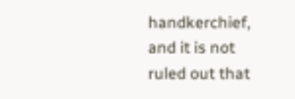handkerchief, and it is not ruled out that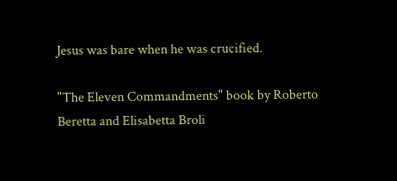Jesus was bare when he was crucified.

"The Eleven Commandments" book by Roberto Beretta and Elisabetta Broli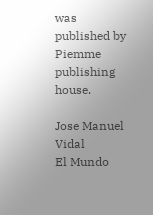was published by Piemme publishing house.

Jose Manuel Vidal
El Mundo